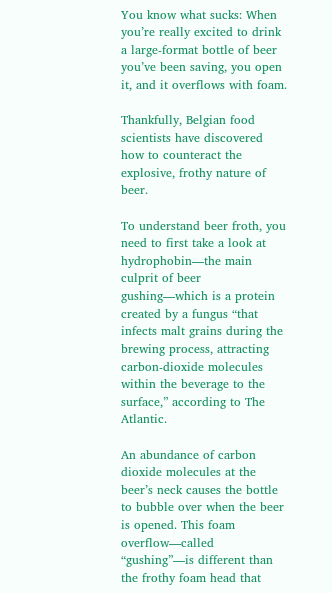You know what sucks: When you’re really excited to drink a large-format bottle of beer you’ve been saving, you open it, and it overflows with foam.

Thankfully, Belgian food scientists have discovered how to counteract the explosive, frothy nature of beer.

To understand beer froth, you need to first take a look at hydrophobin—the main culprit of beer gushing—which is a protein created by a fungus “that infects malt grains during the brewing process, attracting carbon-dioxide molecules within the beverage to the surface,” according to The Atlantic.

An abundance of carbon dioxide molecules at the beer’s neck causes the bottle to bubble over when the beer is opened. This foam overflow—called “gushing”—is different than the frothy foam head that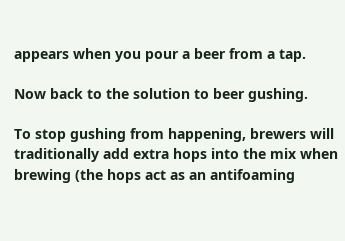appears when you pour a beer from a tap.

Now back to the solution to beer gushing.

To stop gushing from happening, brewers will traditionally add extra hops into the mix when brewing (the hops act as an antifoaming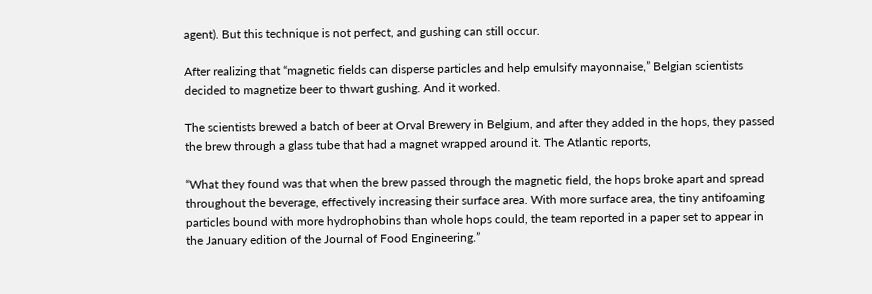agent). But this technique is not perfect, and gushing can still occur.

After realizing that “magnetic fields can disperse particles and help emulsify mayonnaise,” Belgian scientists decided to magnetize beer to thwart gushing. And it worked.

The scientists brewed a batch of beer at Orval Brewery in Belgium, and after they added in the hops, they passed the brew through a glass tube that had a magnet wrapped around it. The Atlantic reports,

“What they found was that when the brew passed through the magnetic field, the hops broke apart and spread throughout the beverage, effectively increasing their surface area. With more surface area, the tiny antifoaming particles bound with more hydrophobins than whole hops could, the team reported in a paper set to appear in the January edition of the Journal of Food Engineering.”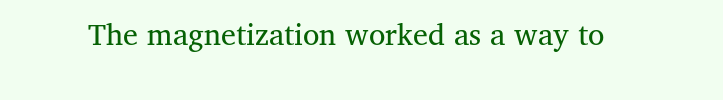The magnetization worked as a way to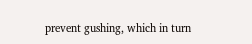prevent gushing, which in turn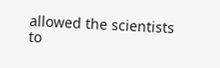allowed the scientists to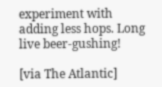experiment with adding less hops. Long live beer-gushing!

[via The Atlantic]